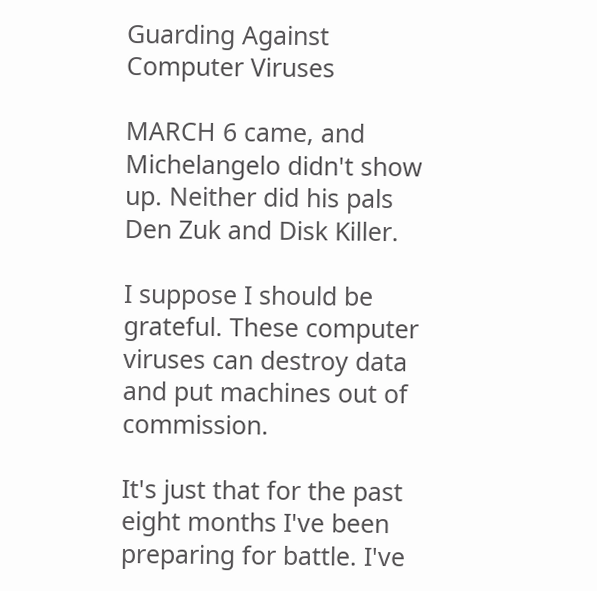Guarding Against Computer Viruses

MARCH 6 came, and Michelangelo didn't show up. Neither did his pals Den Zuk and Disk Killer.

I suppose I should be grateful. These computer viruses can destroy data and put machines out of commission.

It's just that for the past eight months I've been preparing for battle. I've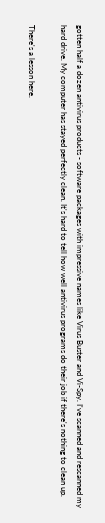gotten half a dozen antivirus products - software packages with impressive names like Virus Buster and Vi-Spy. I've scanned and rescanned my hard drive. My computer has stayed perfectly clean. It's hard to tell how well antivirus programs do their job if there's nothing to clean up.

There's a lesson here.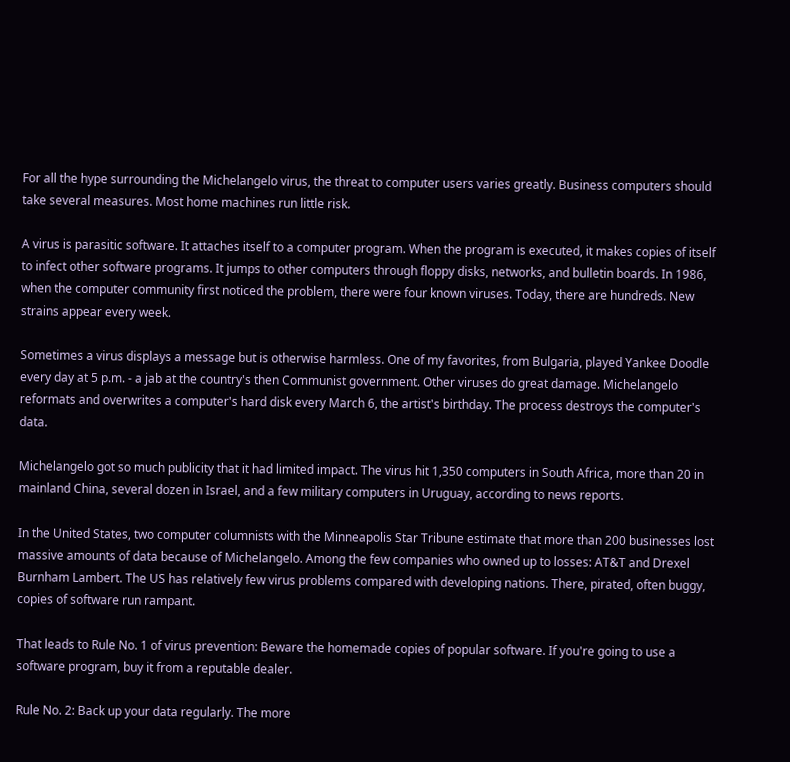For all the hype surrounding the Michelangelo virus, the threat to computer users varies greatly. Business computers should take several measures. Most home machines run little risk.

A virus is parasitic software. It attaches itself to a computer program. When the program is executed, it makes copies of itself to infect other software programs. It jumps to other computers through floppy disks, networks, and bulletin boards. In 1986, when the computer community first noticed the problem, there were four known viruses. Today, there are hundreds. New strains appear every week.

Sometimes a virus displays a message but is otherwise harmless. One of my favorites, from Bulgaria, played Yankee Doodle every day at 5 p.m. - a jab at the country's then Communist government. Other viruses do great damage. Michelangelo reformats and overwrites a computer's hard disk every March 6, the artist's birthday. The process destroys the computer's data.

Michelangelo got so much publicity that it had limited impact. The virus hit 1,350 computers in South Africa, more than 20 in mainland China, several dozen in Israel, and a few military computers in Uruguay, according to news reports.

In the United States, two computer columnists with the Minneapolis Star Tribune estimate that more than 200 businesses lost massive amounts of data because of Michelangelo. Among the few companies who owned up to losses: AT&T and Drexel Burnham Lambert. The US has relatively few virus problems compared with developing nations. There, pirated, often buggy, copies of software run rampant.

That leads to Rule No. 1 of virus prevention: Beware the homemade copies of popular software. If you're going to use a software program, buy it from a reputable dealer.

Rule No. 2: Back up your data regularly. The more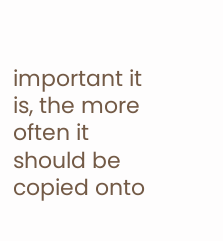important it is, the more often it should be copied onto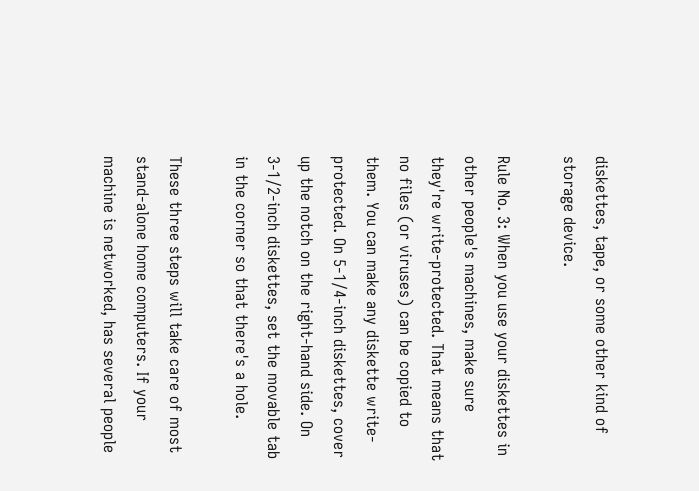diskettes, tape, or some other kind of storage device.

Rule No. 3: When you use your diskettes in other people's machines, make sure they're write-protected. That means that no files (or viruses) can be copied to them. You can make any diskette write-protected. On 5-1/4-inch diskettes, cover up the notch on the right-hand side. On 3-1/2-inch diskettes, set the movable tab in the corner so that there's a hole.

These three steps will take care of most stand-alone home computers. If your machine is networked, has several people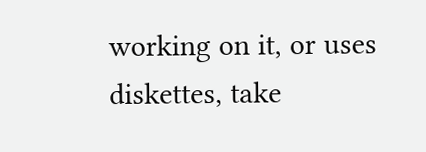working on it, or uses diskettes, take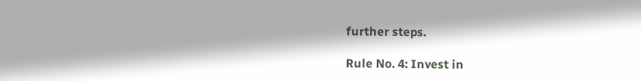further steps.

Rule No. 4: Invest in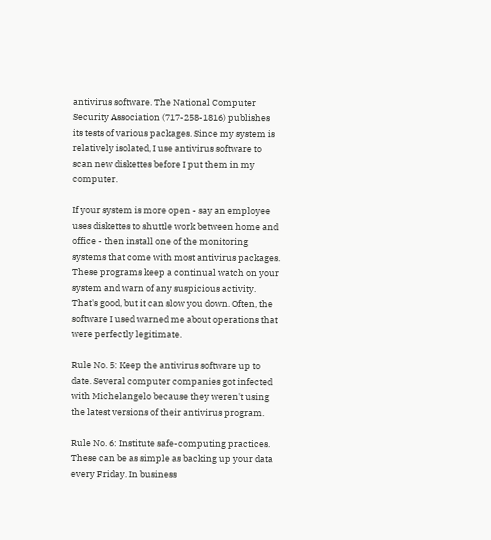antivirus software. The National Computer Security Association (717-258-1816) publishes its tests of various packages. Since my system is relatively isolated, I use antivirus software to scan new diskettes before I put them in my computer.

If your system is more open - say an employee uses diskettes to shuttle work between home and office - then install one of the monitoring systems that come with most antivirus packages. These programs keep a continual watch on your system and warn of any suspicious activity. That's good, but it can slow you down. Often, the software I used warned me about operations that were perfectly legitimate.

Rule No. 5: Keep the antivirus software up to date. Several computer companies got infected with Michelangelo because they weren't using the latest versions of their antivirus program.

Rule No. 6: Institute safe-computing practices. These can be as simple as backing up your data every Friday. In business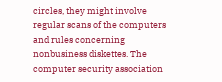circles, they might involve regular scans of the computers and rules concerning nonbusiness diskettes. The computer security association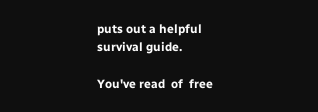puts out a helpful survival guide.

You've read  of  free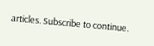articles. Subscribe to continue.